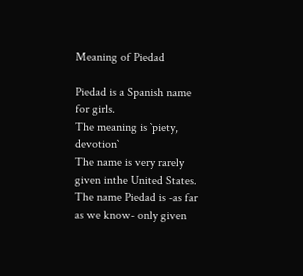Meaning of Piedad

Piedad is a Spanish name for girls.
The meaning is `piety, devotion`
The name is very rarely given inthe United States.
The name Piedad is -as far as we know- only given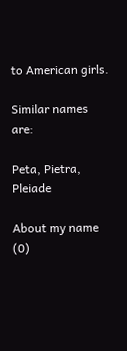to American girls.

Similar names are:

Peta, Pietra, Pleiade

About my name (0)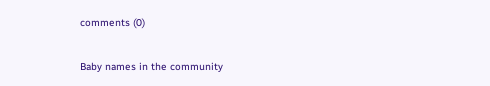comments (0)

Baby names in the community